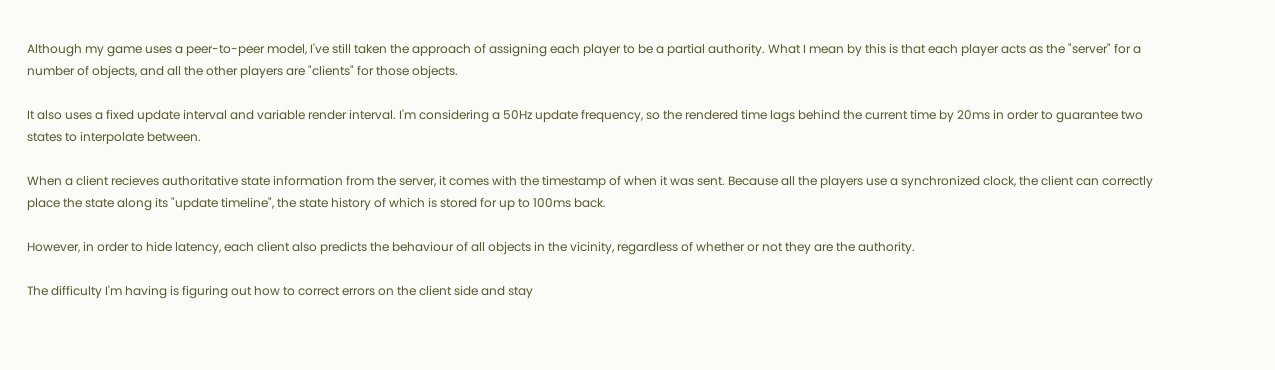Although my game uses a peer-to-peer model, I've still taken the approach of assigning each player to be a partial authority. What I mean by this is that each player acts as the "server" for a number of objects, and all the other players are "clients" for those objects.

It also uses a fixed update interval and variable render interval. I'm considering a 50Hz update frequency, so the rendered time lags behind the current time by 20ms in order to guarantee two states to interpolate between.

When a client recieves authoritative state information from the server, it comes with the timestamp of when it was sent. Because all the players use a synchronized clock, the client can correctly place the state along its "update timeline", the state history of which is stored for up to 100ms back.

However, in order to hide latency, each client also predicts the behaviour of all objects in the vicinity, regardless of whether or not they are the authority.

The difficulty I'm having is figuring out how to correct errors on the client side and stay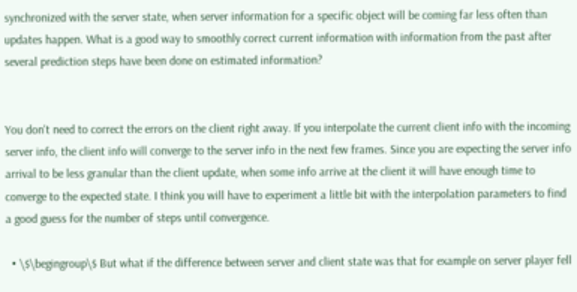synchronized with the server state, when server information for a specific object will be coming far less often than updates happen. What is a good way to smoothly correct current information with information from the past after several prediction steps have been done on estimated information?


You don't need to correct the errors on the client right away. If you interpolate the current client info with the incoming server info, the client info will converge to the server info in the next few frames. Since you are expecting the server info arrival to be less granular than the client update, when some info arrive at the client it will have enough time to converge to the expected state. I think you will have to experiment a little bit with the interpolation parameters to find a good guess for the number of steps until convergence.

  • \$\begingroup\$ But what if the difference between server and client state was that for example on server player fell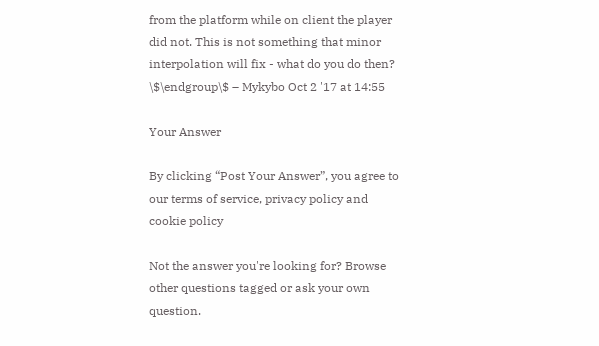from the platform while on client the player did not. This is not something that minor interpolation will fix - what do you do then? \$\endgroup\$ – Mykybo Oct 2 '17 at 14:55

Your Answer

By clicking “Post Your Answer”, you agree to our terms of service, privacy policy and cookie policy

Not the answer you're looking for? Browse other questions tagged or ask your own question.